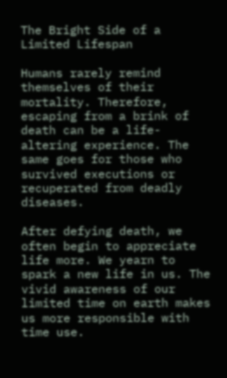The Bright Side of a Limited Lifespan

Humans rarely remind themselves of their mortality. Therefore, escaping from a brink of death can be a life-altering experience. The same goes for those who survived executions or recuperated from deadly diseases.

After defying death, we often begin to appreciate life more. We yearn to spark a new life in us. The vivid awareness of our limited time on earth makes us more responsible with time use.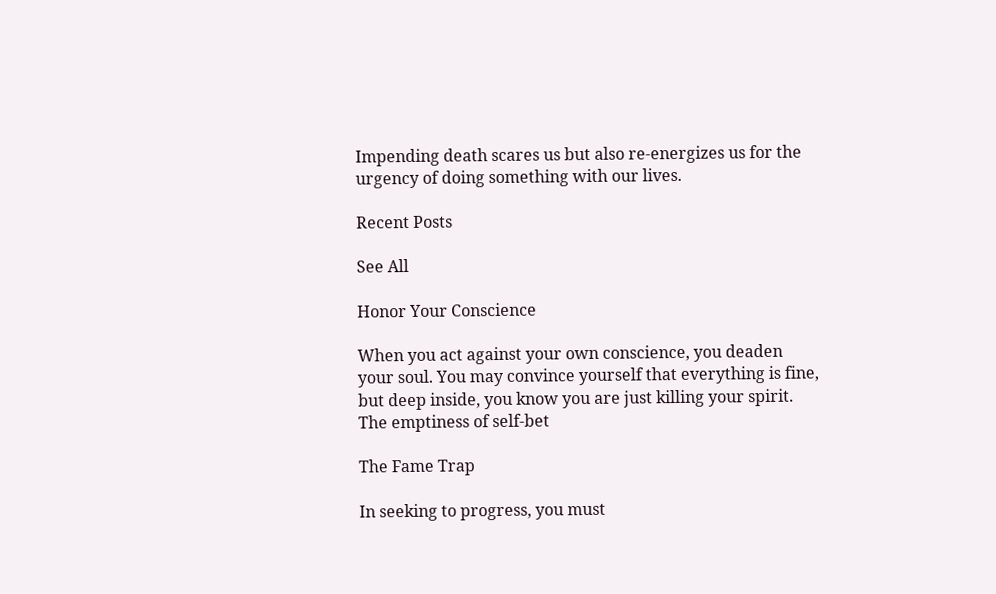Impending death scares us but also re-energizes us for the urgency of doing something with our lives.

Recent Posts

See All

Honor Your Conscience

When you act against your own conscience, you deaden your soul. You may convince yourself that everything is fine, but deep inside, you know you are just killing your spirit. The emptiness of self-bet

The Fame Trap

In seeking to progress, you must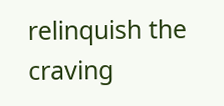relinquish the craving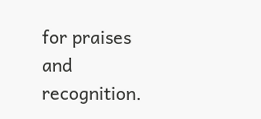for praises and recognition.